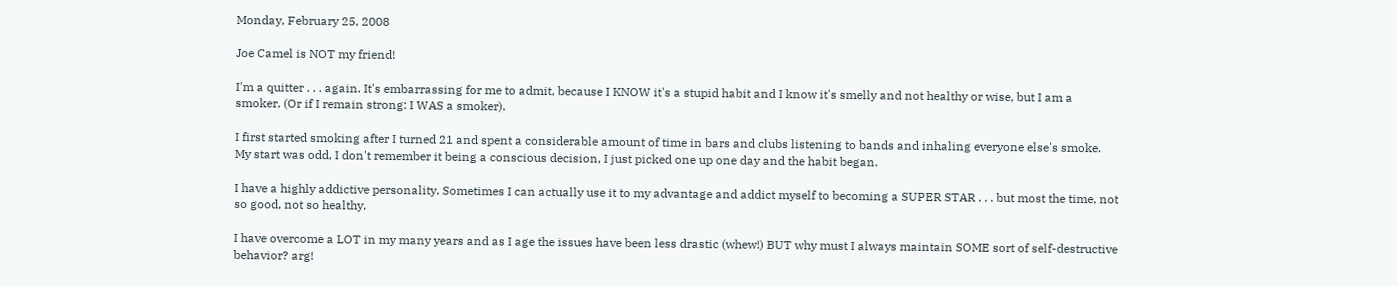Monday, February 25, 2008

Joe Camel is NOT my friend!

I'm a quitter . . . again. It's embarrassing for me to admit, because I KNOW it's a stupid habit and I know it's smelly and not healthy or wise, but I am a smoker. (Or if I remain strong: I WAS a smoker).

I first started smoking after I turned 21 and spent a considerable amount of time in bars and clubs listening to bands and inhaling everyone else's smoke. My start was odd, I don't remember it being a conscious decision, I just picked one up one day and the habit began.

I have a highly addictive personality. Sometimes I can actually use it to my advantage and addict myself to becoming a SUPER STAR . . . but most the time, not so good, not so healthy.

I have overcome a LOT in my many years and as I age the issues have been less drastic (whew!) BUT why must I always maintain SOME sort of self-destructive behavior? arg!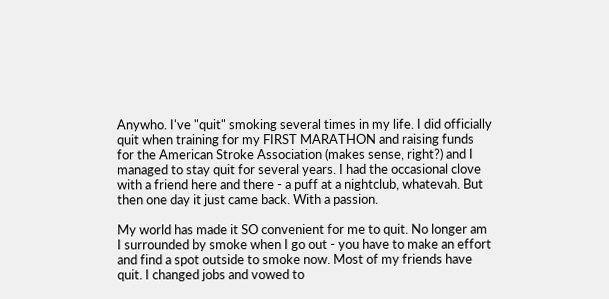Anywho. I've "quit" smoking several times in my life. I did officially quit when training for my FIRST MARATHON and raising funds for the American Stroke Association (makes sense, right?) and I managed to stay quit for several years. I had the occasional clove with a friend here and there - a puff at a nightclub, whatevah. But then one day it just came back. With a passion.

My world has made it SO convenient for me to quit. No longer am I surrounded by smoke when I go out - you have to make an effort and find a spot outside to smoke now. Most of my friends have quit. I changed jobs and vowed to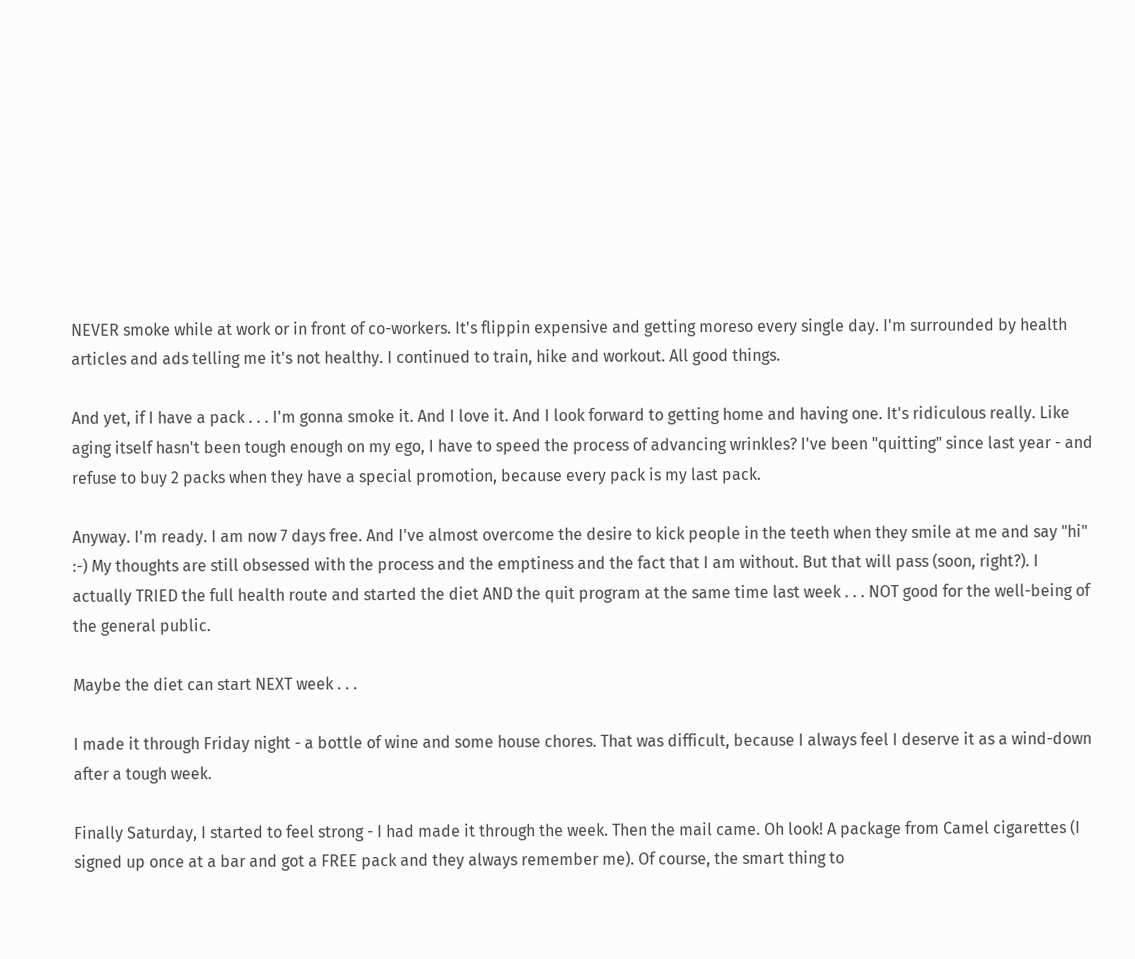NEVER smoke while at work or in front of co-workers. It's flippin expensive and getting moreso every single day. I'm surrounded by health articles and ads telling me it's not healthy. I continued to train, hike and workout. All good things.

And yet, if I have a pack . . . I'm gonna smoke it. And I love it. And I look forward to getting home and having one. It's ridiculous really. Like aging itself hasn't been tough enough on my ego, I have to speed the process of advancing wrinkles? I've been "quitting" since last year - and refuse to buy 2 packs when they have a special promotion, because every pack is my last pack.

Anyway. I'm ready. I am now 7 days free. And I've almost overcome the desire to kick people in the teeth when they smile at me and say "hi" :-) My thoughts are still obsessed with the process and the emptiness and the fact that I am without. But that will pass (soon, right?). I actually TRIED the full health route and started the diet AND the quit program at the same time last week . . . NOT good for the well-being of the general public.

Maybe the diet can start NEXT week . . .

I made it through Friday night - a bottle of wine and some house chores. That was difficult, because I always feel I deserve it as a wind-down after a tough week.

Finally Saturday, I started to feel strong - I had made it through the week. Then the mail came. Oh look! A package from Camel cigarettes (I signed up once at a bar and got a FREE pack and they always remember me). Of course, the smart thing to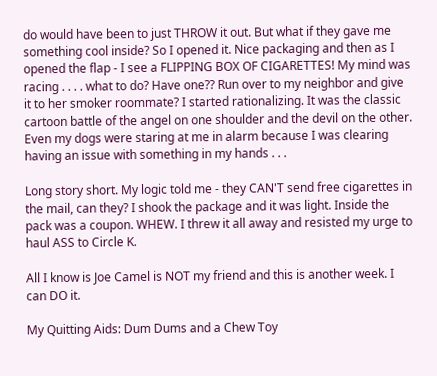do would have been to just THROW it out. But what if they gave me something cool inside? So I opened it. Nice packaging and then as I opened the flap - I see a FLIPPING BOX OF CIGARETTES! My mind was racing . . . . what to do? Have one?? Run over to my neighbor and give it to her smoker roommate? I started rationalizing. It was the classic cartoon battle of the angel on one shoulder and the devil on the other. Even my dogs were staring at me in alarm because I was clearing having an issue with something in my hands . . .

Long story short. My logic told me - they CAN'T send free cigarettes in the mail, can they? I shook the package and it was light. Inside the pack was a coupon. WHEW. I threw it all away and resisted my urge to haul ASS to Circle K.

All I know is Joe Camel is NOT my friend and this is another week. I can DO it.

My Quitting Aids: Dum Dums and a Chew Toy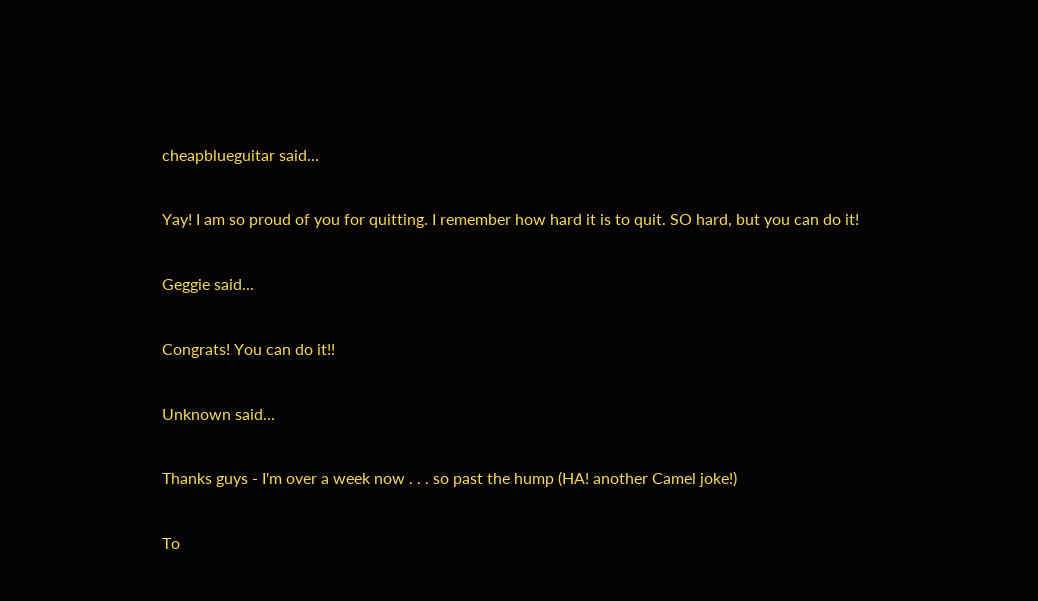cheapblueguitar said...

Yay! I am so proud of you for quitting. I remember how hard it is to quit. SO hard, but you can do it!

Geggie said...

Congrats! You can do it!!

Unknown said...

Thanks guys - I'm over a week now . . . so past the hump (HA! another Camel joke!)

To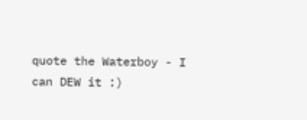quote the Waterboy - I can DEW it :)